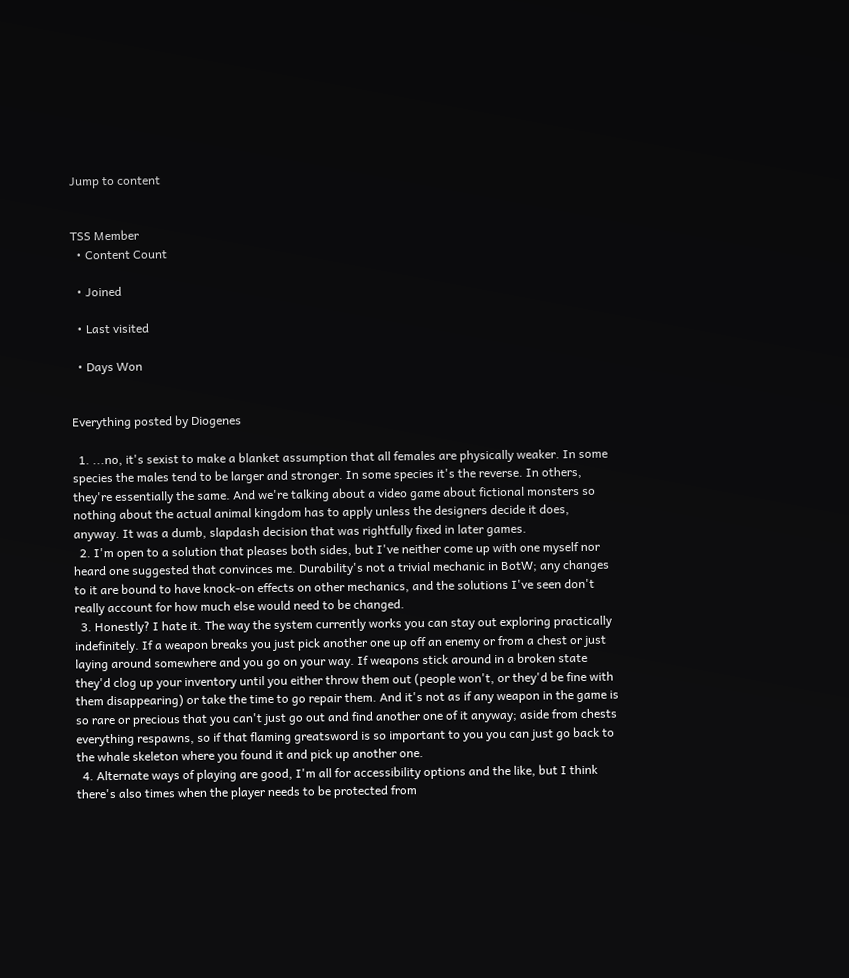Jump to content


TSS Member
  • Content Count

  • Joined

  • Last visited

  • Days Won


Everything posted by Diogenes

  1. ...no, it's sexist to make a blanket assumption that all females are physically weaker. In some species the males tend to be larger and stronger. In some species it's the reverse. In others, they're essentially the same. And we're talking about a video game about fictional monsters so nothing about the actual animal kingdom has to apply unless the designers decide it does, anyway. It was a dumb, slapdash decision that was rightfully fixed in later games.
  2. I'm open to a solution that pleases both sides, but I've neither come up with one myself nor heard one suggested that convinces me. Durability's not a trivial mechanic in BotW; any changes to it are bound to have knock-on effects on other mechanics, and the solutions I've seen don't really account for how much else would need to be changed.
  3. Honestly? I hate it. The way the system currently works you can stay out exploring practically indefinitely. If a weapon breaks you just pick another one up off an enemy or from a chest or just laying around somewhere and you go on your way. If weapons stick around in a broken state they'd clog up your inventory until you either throw them out (people won't, or they'd be fine with them disappearing) or take the time to go repair them. And it's not as if any weapon in the game is so rare or precious that you can't just go out and find another one of it anyway; aside from chests everything respawns, so if that flaming greatsword is so important to you you can just go back to the whale skeleton where you found it and pick up another one.
  4. Alternate ways of playing are good, I'm all for accessibility options and the like, but I think there's also times when the player needs to be protected from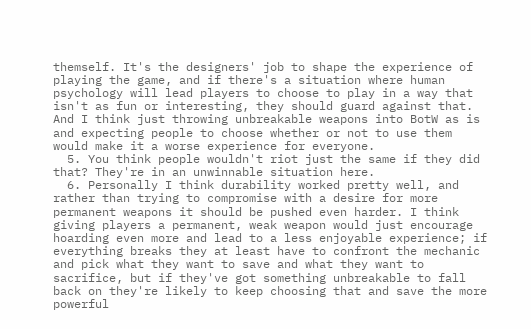themself. It's the designers' job to shape the experience of playing the game, and if there's a situation where human psychology will lead players to choose to play in a way that isn't as fun or interesting, they should guard against that. And I think just throwing unbreakable weapons into BotW as is and expecting people to choose whether or not to use them would make it a worse experience for everyone.
  5. You think people wouldn't riot just the same if they did that? They're in an unwinnable situation here.
  6. Personally I think durability worked pretty well, and rather than trying to compromise with a desire for more permanent weapons it should be pushed even harder. I think giving players a permanent, weak weapon would just encourage hoarding even more and lead to a less enjoyable experience; if everything breaks they at least have to confront the mechanic and pick what they want to save and what they want to sacrifice, but if they've got something unbreakable to fall back on they're likely to keep choosing that and save the more powerful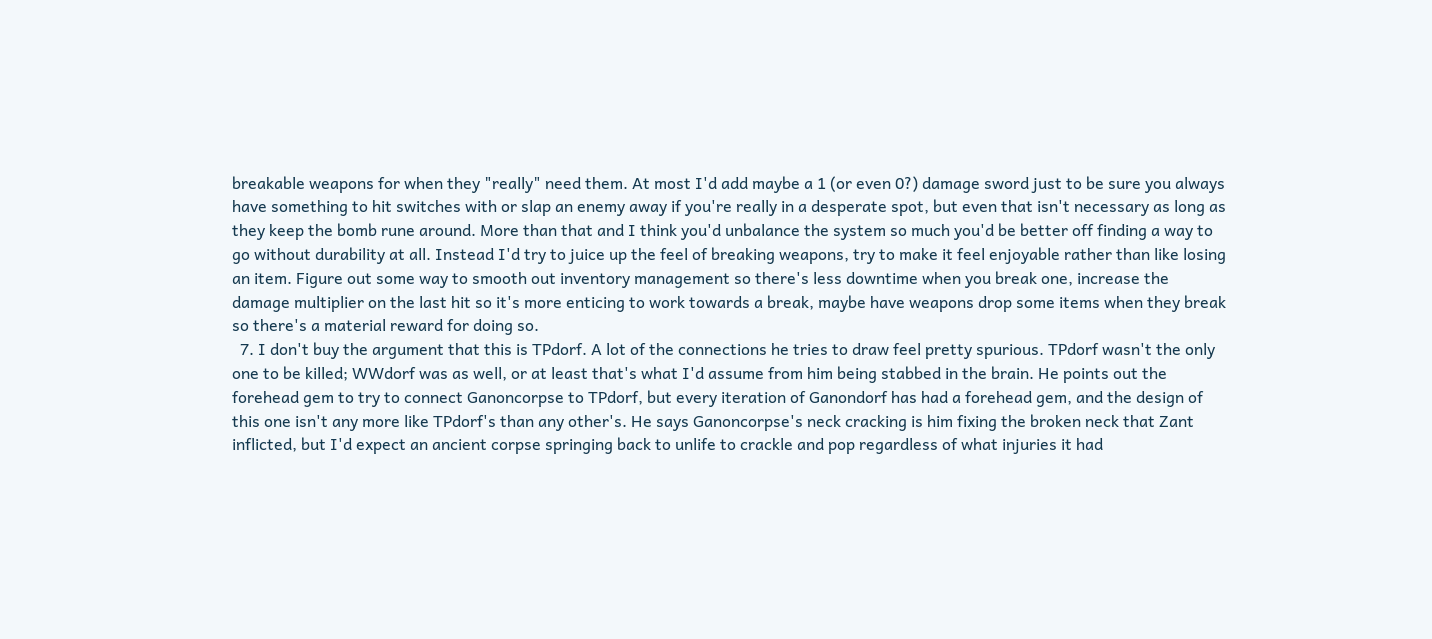breakable weapons for when they "really" need them. At most I'd add maybe a 1 (or even 0?) damage sword just to be sure you always have something to hit switches with or slap an enemy away if you're really in a desperate spot, but even that isn't necessary as long as they keep the bomb rune around. More than that and I think you'd unbalance the system so much you'd be better off finding a way to go without durability at all. Instead I'd try to juice up the feel of breaking weapons, try to make it feel enjoyable rather than like losing an item. Figure out some way to smooth out inventory management so there's less downtime when you break one, increase the damage multiplier on the last hit so it's more enticing to work towards a break, maybe have weapons drop some items when they break so there's a material reward for doing so.
  7. I don't buy the argument that this is TPdorf. A lot of the connections he tries to draw feel pretty spurious. TPdorf wasn't the only one to be killed; WWdorf was as well, or at least that's what I'd assume from him being stabbed in the brain. He points out the forehead gem to try to connect Ganoncorpse to TPdorf, but every iteration of Ganondorf has had a forehead gem, and the design of this one isn't any more like TPdorf's than any other's. He says Ganoncorpse's neck cracking is him fixing the broken neck that Zant inflicted, but I'd expect an ancient corpse springing back to unlife to crackle and pop regardless of what injuries it had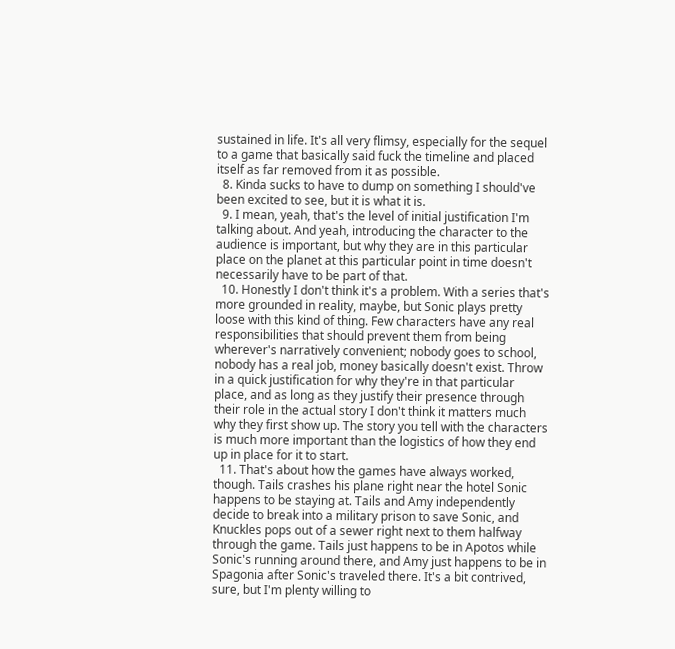sustained in life. It's all very flimsy, especially for the sequel to a game that basically said fuck the timeline and placed itself as far removed from it as possible.
  8. Kinda sucks to have to dump on something I should've been excited to see, but it is what it is.
  9. I mean, yeah, that's the level of initial justification I'm talking about. And yeah, introducing the character to the audience is important, but why they are in this particular place on the planet at this particular point in time doesn't necessarily have to be part of that.
  10. Honestly I don't think it's a problem. With a series that's more grounded in reality, maybe, but Sonic plays pretty loose with this kind of thing. Few characters have any real responsibilities that should prevent them from being wherever's narratively convenient; nobody goes to school, nobody has a real job, money basically doesn't exist. Throw in a quick justification for why they're in that particular place, and as long as they justify their presence through their role in the actual story I don't think it matters much why they first show up. The story you tell with the characters is much more important than the logistics of how they end up in place for it to start.
  11. That's about how the games have always worked, though. Tails crashes his plane right near the hotel Sonic happens to be staying at. Tails and Amy independently decide to break into a military prison to save Sonic, and Knuckles pops out of a sewer right next to them halfway through the game. Tails just happens to be in Apotos while Sonic's running around there, and Amy just happens to be in Spagonia after Sonic's traveled there. It's a bit contrived, sure, but I'm plenty willing to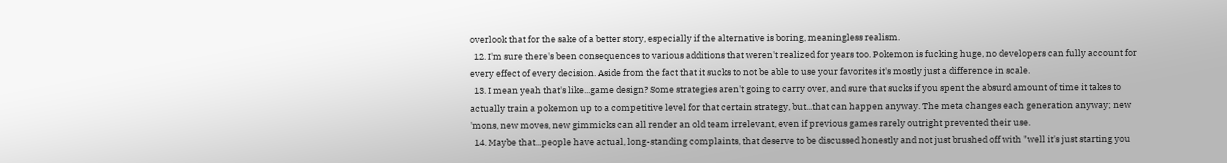overlook that for the sake of a better story, especially if the alternative is boring, meaningless realism.
  12. I'm sure there's been consequences to various additions that weren't realized for years too. Pokemon is fucking huge, no developers can fully account for every effect of every decision. Aside from the fact that it sucks to not be able to use your favorites it's mostly just a difference in scale.
  13. I mean yeah that's like...game design? Some strategies aren't going to carry over, and sure that sucks if you spent the absurd amount of time it takes to actually train a pokemon up to a competitive level for that certain strategy, but...that can happen anyway. The meta changes each generation anyway; new 'mons, new moves, new gimmicks can all render an old team irrelevant, even if previous games rarely outright prevented their use.
  14. Maybe that...people have actual, long-standing complaints, that deserve to be discussed honestly and not just brushed off with "well it's just starting you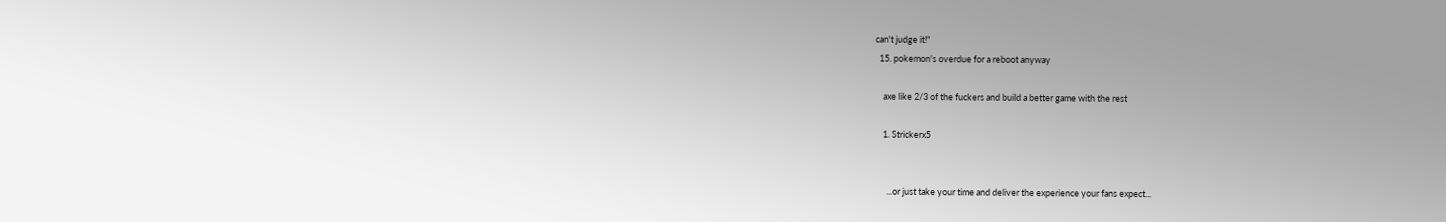can't judge it!"
  15. pokemon's overdue for a reboot anyway

    axe like 2/3 of the fuckers and build a better game with the rest

    1. Strickerx5


      ...or just take your time and deliver the experience your fans expect...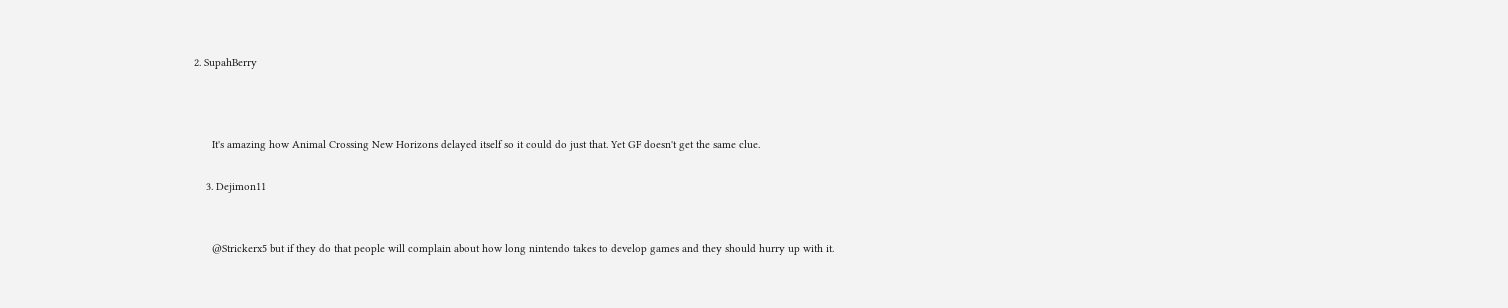2. SupahBerry



      It's amazing how Animal Crossing New Horizons delayed itself so it could do just that. Yet GF doesn't get the same clue.

    3. Dejimon11


      @Strickerx5 but if they do that people will complain about how long nintendo takes to develop games and they should hurry up with it.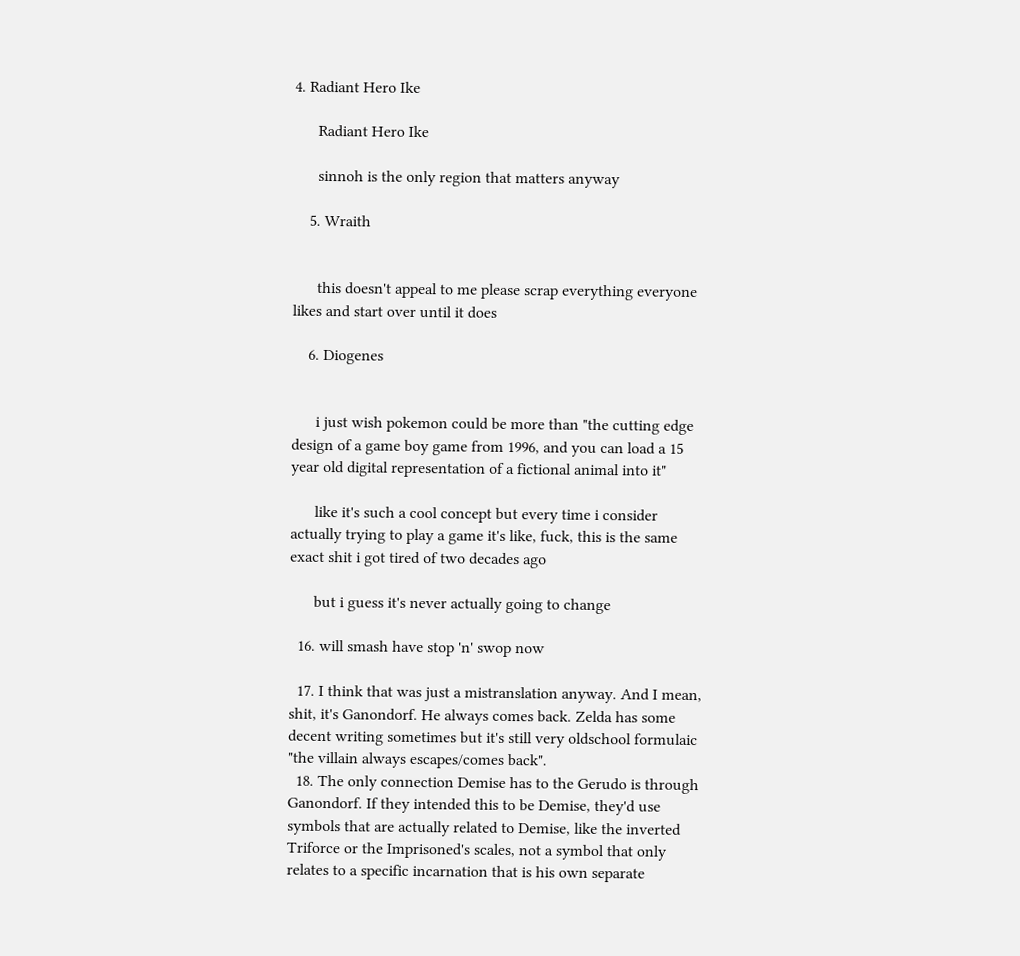4. Radiant Hero Ike

      Radiant Hero Ike

      sinnoh is the only region that matters anyway

    5. Wraith


      this doesn't appeal to me please scrap everything everyone likes and start over until it does

    6. Diogenes


      i just wish pokemon could be more than "the cutting edge design of a game boy game from 1996, and you can load a 15 year old digital representation of a fictional animal into it"

      like it's such a cool concept but every time i consider actually trying to play a game it's like, fuck, this is the same exact shit i got tired of two decades ago

      but i guess it's never actually going to change

  16. will smash have stop 'n' swop now

  17. I think that was just a mistranslation anyway. And I mean, shit, it's Ganondorf. He always comes back. Zelda has some decent writing sometimes but it's still very oldschool formulaic "the villain always escapes/comes back".
  18. The only connection Demise has to the Gerudo is through Ganondorf. If they intended this to be Demise, they'd use symbols that are actually related to Demise, like the inverted Triforce or the Imprisoned's scales, not a symbol that only relates to a specific incarnation that is his own separate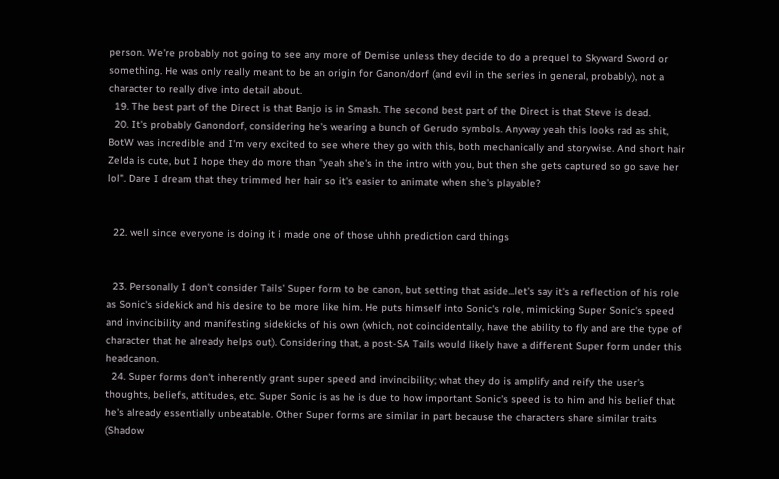person. We're probably not going to see any more of Demise unless they decide to do a prequel to Skyward Sword or something. He was only really meant to be an origin for Ganon/dorf (and evil in the series in general, probably), not a character to really dive into detail about.
  19. The best part of the Direct is that Banjo is in Smash. The second best part of the Direct is that Steve is dead.
  20. It's probably Ganondorf, considering he's wearing a bunch of Gerudo symbols. Anyway yeah this looks rad as shit, BotW was incredible and I'm very excited to see where they go with this, both mechanically and storywise. And short hair Zelda is cute, but I hope they do more than "yeah she's in the intro with you, but then she gets captured so go save her lol". Dare I dream that they trimmed her hair so it's easier to animate when she's playable?


  22. well since everyone is doing it i made one of those uhhh prediction card things


  23. Personally I don't consider Tails' Super form to be canon, but setting that aside...let's say it's a reflection of his role as Sonic's sidekick and his desire to be more like him. He puts himself into Sonic's role, mimicking Super Sonic's speed and invincibility and manifesting sidekicks of his own (which, not coincidentally, have the ability to fly and are the type of character that he already helps out). Considering that, a post-SA Tails would likely have a different Super form under this headcanon.
  24. Super forms don't inherently grant super speed and invincibility; what they do is amplify and reify the user's thoughts, beliefs, attitudes, etc. Super Sonic is as he is due to how important Sonic's speed is to him and his belief that he's already essentially unbeatable. Other Super forms are similar in part because the characters share similar traits (Shadow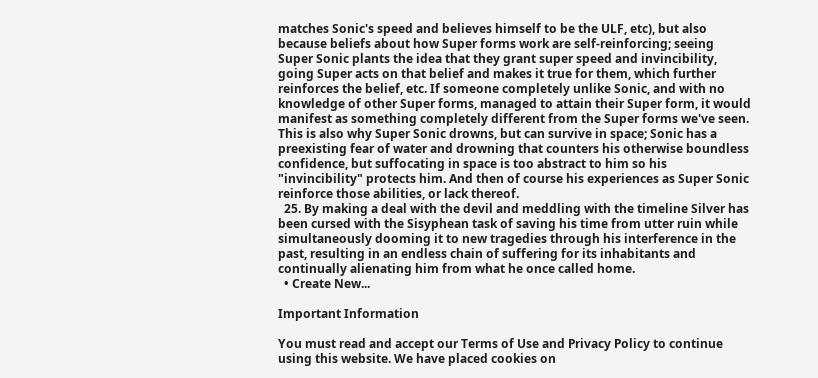matches Sonic's speed and believes himself to be the ULF, etc), but also because beliefs about how Super forms work are self-reinforcing; seeing Super Sonic plants the idea that they grant super speed and invincibility, going Super acts on that belief and makes it true for them, which further reinforces the belief, etc. If someone completely unlike Sonic, and with no knowledge of other Super forms, managed to attain their Super form, it would manifest as something completely different from the Super forms we've seen. This is also why Super Sonic drowns, but can survive in space; Sonic has a preexisting fear of water and drowning that counters his otherwise boundless confidence, but suffocating in space is too abstract to him so his "invincibility" protects him. And then of course his experiences as Super Sonic reinforce those abilities, or lack thereof.
  25. By making a deal with the devil and meddling with the timeline Silver has been cursed with the Sisyphean task of saving his time from utter ruin while simultaneously dooming it to new tragedies through his interference in the past, resulting in an endless chain of suffering for its inhabitants and continually alienating him from what he once called home.
  • Create New...

Important Information

You must read and accept our Terms of Use and Privacy Policy to continue using this website. We have placed cookies on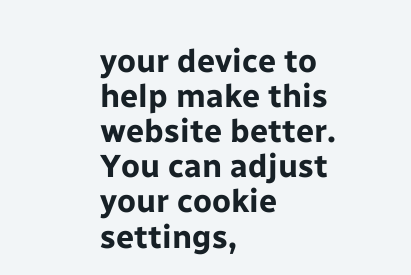your device to help make this website better. You can adjust your cookie settings,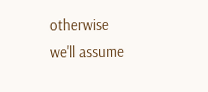otherwise we'll assume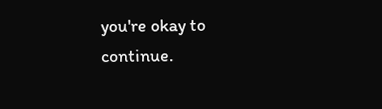you're okay to continue.